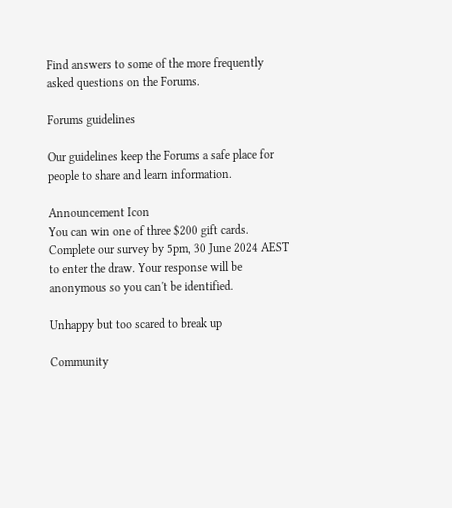Find answers to some of the more frequently asked questions on the Forums.

Forums guidelines

Our guidelines keep the Forums a safe place for people to share and learn information.

Announcement Icon
You can win one of three $200 gift cards. Complete our survey by 5pm, 30 June 2024 AEST to enter the draw. Your response will be anonymous so you can't be identified.

Unhappy but too scared to break up

Community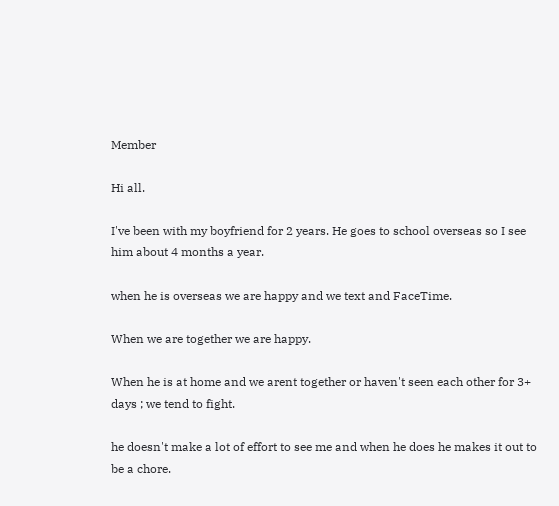Member

Hi all.

I've been with my boyfriend for 2 years. He goes to school overseas so I see him about 4 months a year.

when he is overseas we are happy and we text and FaceTime.

When we are together we are happy.

When he is at home and we arent together or haven't seen each other for 3+ days ; we tend to fight.

he doesn't make a lot of effort to see me and when he does he makes it out to be a chore.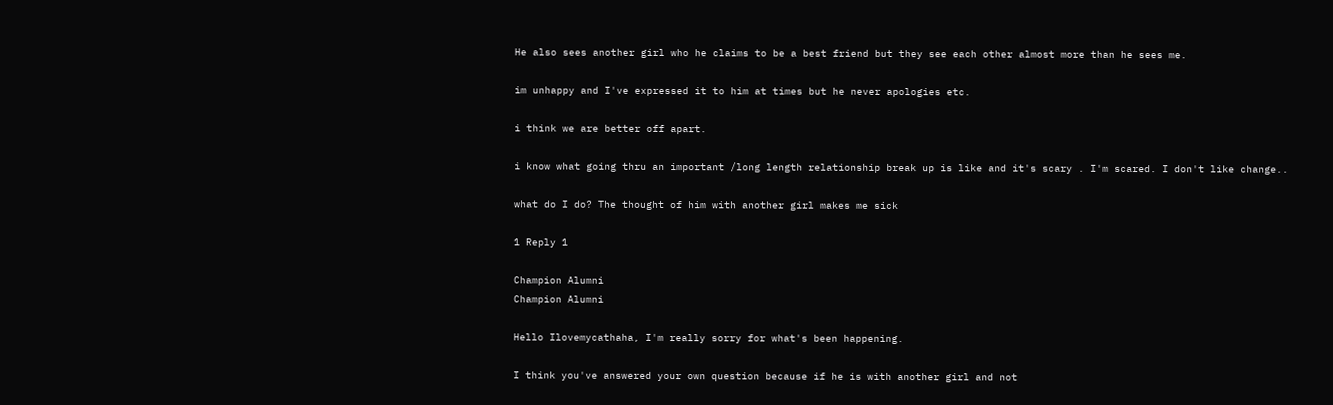He also sees another girl who he claims to be a best friend but they see each other almost more than he sees me.

im unhappy and I've expressed it to him at times but he never apologies etc.

i think we are better off apart.

i know what going thru an important /long length relationship break up is like and it's scary . I'm scared. I don't like change..

what do I do? The thought of him with another girl makes me sick

1 Reply 1

Champion Alumni
Champion Alumni

Hello Ilovemycathaha, I'm really sorry for what's been happening.

I think you've answered your own question because if he is with another girl and not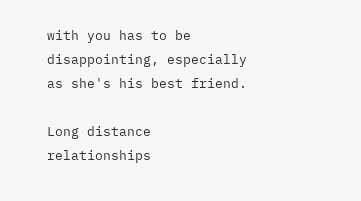with you has to be disappointing, especially as she's his best friend.

Long distance relationships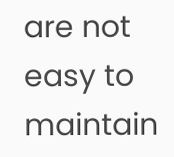are not easy to maintain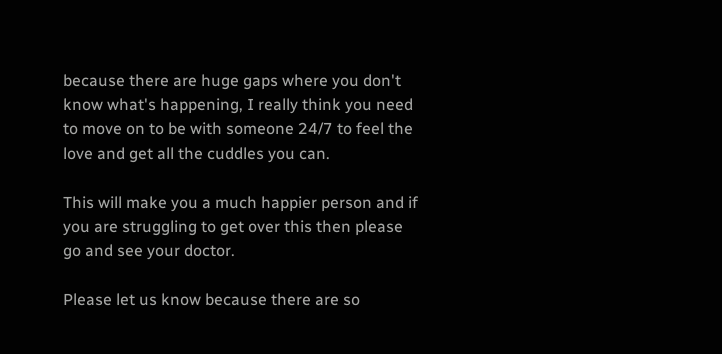because there are huge gaps where you don't know what's happening, I really think you need to move on to be with someone 24/7 to feel the love and get all the cuddles you can.

This will make you a much happier person and if you are struggling to get over this then please go and see your doctor.

Please let us know because there are so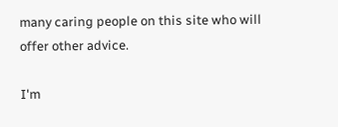many caring people on this site who will offer other advice.

I'm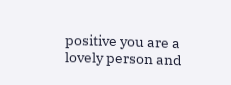positive you are a lovely person and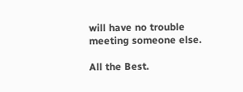will have no trouble meeting someone else.

All the Best.